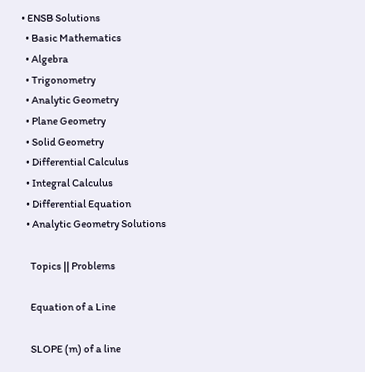• ENSB Solutions
  • Basic Mathematics
  • Algebra
  • Trigonometry
  • Analytic Geometry
  • Plane Geometry
  • Solid Geometry
  • Differential Calculus
  • Integral Calculus
  • Differential Equation
  • Analytic Geometry Solutions

    Topics || Problems

    Equation of a Line

    SLOPE (m) of a line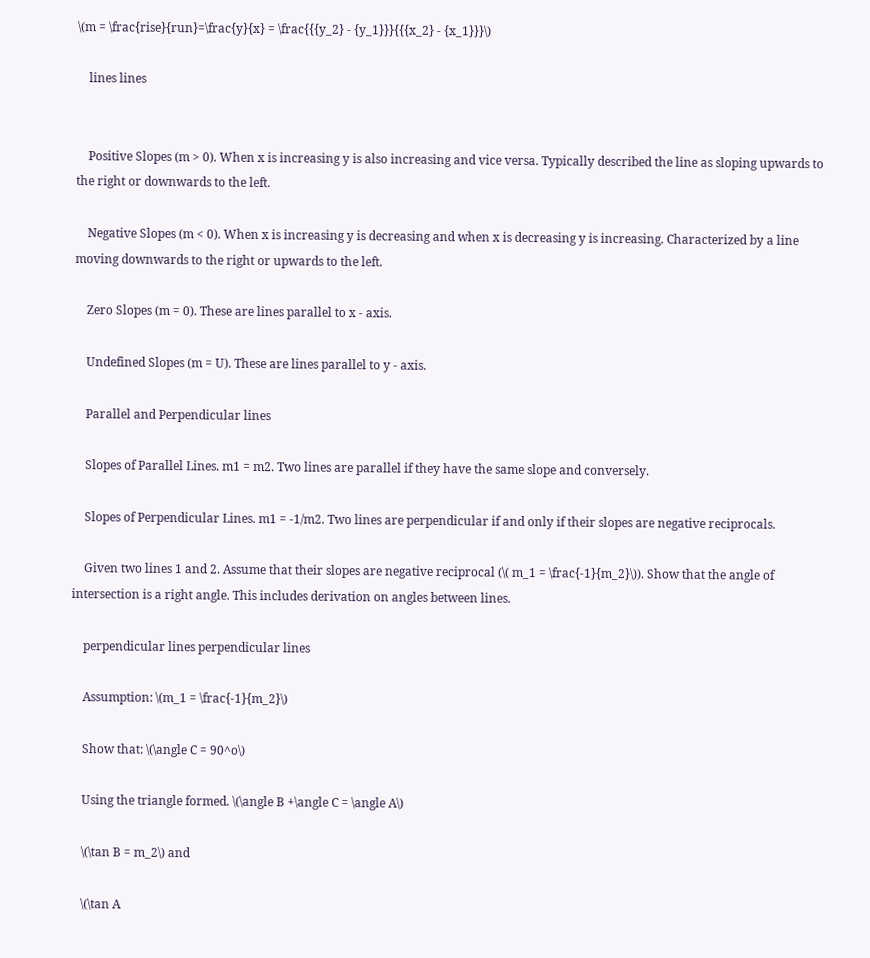\(m = \frac{rise}{run}=\frac{y}{x} = \frac{{{y_2} - {y_1}}}{{{x_2} - {x_1}}}\)

    lines lines


    Positive Slopes (m > 0). When x is increasing y is also increasing and vice versa. Typically described the line as sloping upwards to the right or downwards to the left.

    Negative Slopes (m < 0). When x is increasing y is decreasing and when x is decreasing y is increasing. Characterized by a line moving downwards to the right or upwards to the left.

    Zero Slopes (m = 0). These are lines parallel to x - axis.

    Undefined Slopes (m = U). These are lines parallel to y - axis.

    Parallel and Perpendicular lines

    Slopes of Parallel Lines. m1 = m2. Two lines are parallel if they have the same slope and conversely.

    Slopes of Perpendicular Lines. m1 = -1/m2. Two lines are perpendicular if and only if their slopes are negative reciprocals.

    Given two lines 1 and 2. Assume that their slopes are negative reciprocal (\( m_1 = \frac{-1}{m_2}\)). Show that the angle of intersection is a right angle. This includes derivation on angles between lines.

    perpendicular lines perpendicular lines

    Assumption: \(m_1 = \frac{-1}{m_2}\)

    Show that: \(\angle C = 90^o\)

    Using the triangle formed. \(\angle B +\angle C = \angle A\)

    \(\tan B = m_2\) and

    \(\tan A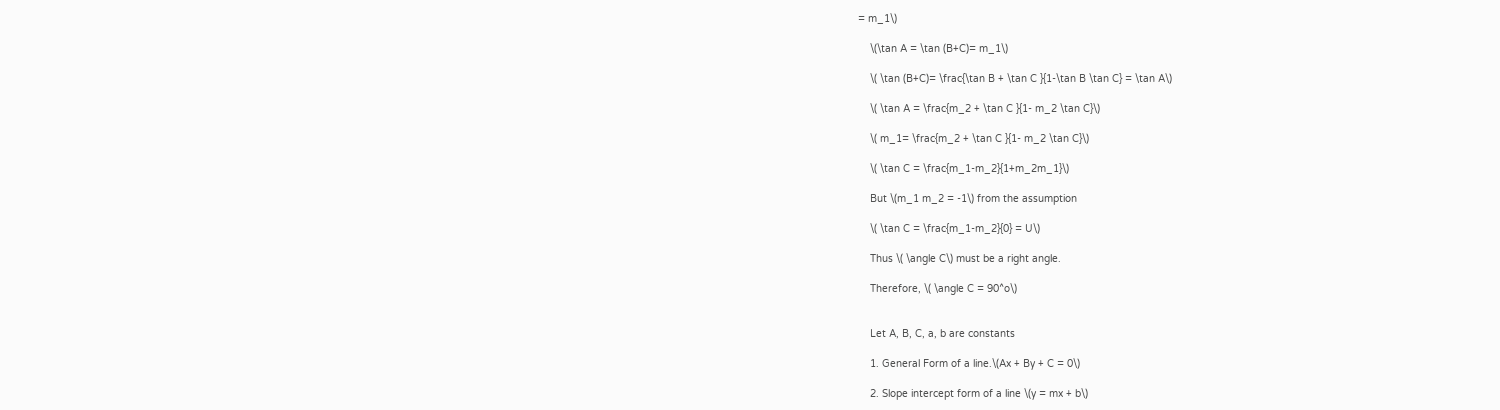= m_1\)

    \(\tan A = \tan (B+C)= m_1\)

    \( \tan (B+C)= \frac{\tan B + \tan C }{1-\tan B \tan C} = \tan A\)

    \( \tan A = \frac{m_2 + \tan C }{1- m_2 \tan C}\)

    \( m_1= \frac{m_2 + \tan C }{1- m_2 \tan C}\)

    \( \tan C = \frac{m_1-m_2}{1+m_2m_1}\)

    But \(m_1 m_2 = -1\) from the assumption

    \( \tan C = \frac{m_1-m_2}{0} = U\)

    Thus \( \angle C\) must be a right angle.

    Therefore, \( \angle C = 90^o\)


    Let A, B, C, a, b are constants

    1. General Form of a line.\(Ax + By + C = 0\)

    2. Slope intercept form of a line \(y = mx + b\)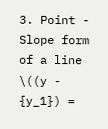3. Point - Slope form of a line \((y - {y_1}) =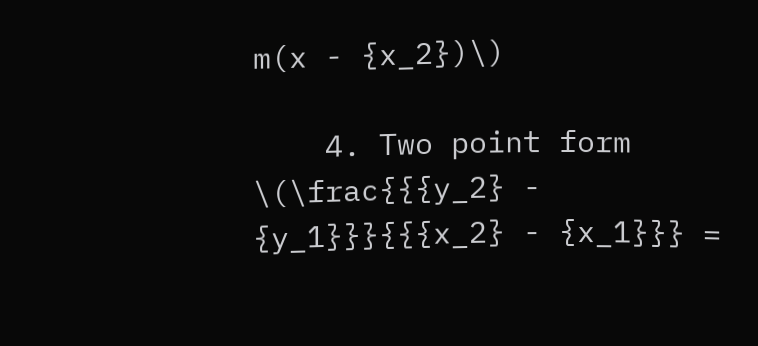m(x - {x_2})\)

    4. Two point form \(\frac{{{y_2} - {y_1}}}{{{x_2} - {x_1}}} =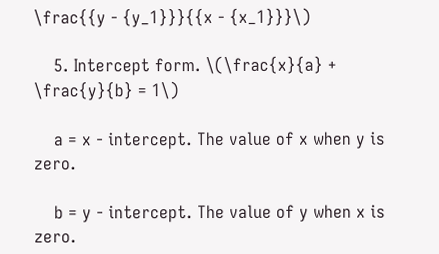\frac{{y - {y_1}}}{{x - {x_1}}}\)

    5. Intercept form. \(\frac{x}{a} + \frac{y}{b} = 1\)

    a = x - intercept. The value of x when y is zero.

    b = y - intercept. The value of y when x is zero.